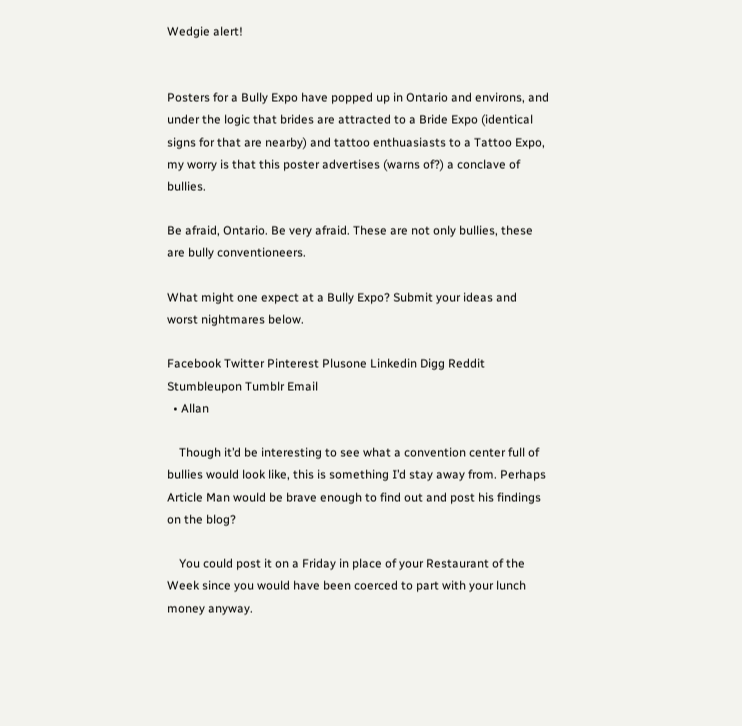Wedgie alert!


Posters for a Bully Expo have popped up in Ontario and environs, and under the logic that brides are attracted to a Bride Expo (identical signs for that are nearby) and tattoo enthuasiasts to a Tattoo Expo, my worry is that this poster advertises (warns of?) a conclave of bullies.

Be afraid, Ontario. Be very afraid. These are not only bullies, these are bully conventioneers.

What might one expect at a Bully Expo? Submit your ideas and worst nightmares below.

Facebook Twitter Pinterest Plusone Linkedin Digg Reddit Stumbleupon Tumblr Email
  • Allan

    Though it’d be interesting to see what a convention center full of bullies would look like, this is something I’d stay away from. Perhaps Article Man would be brave enough to find out and post his findings on the blog?

    You could post it on a Friday in place of your Restaurant of the Week since you would have been coerced to part with your lunch money anyway.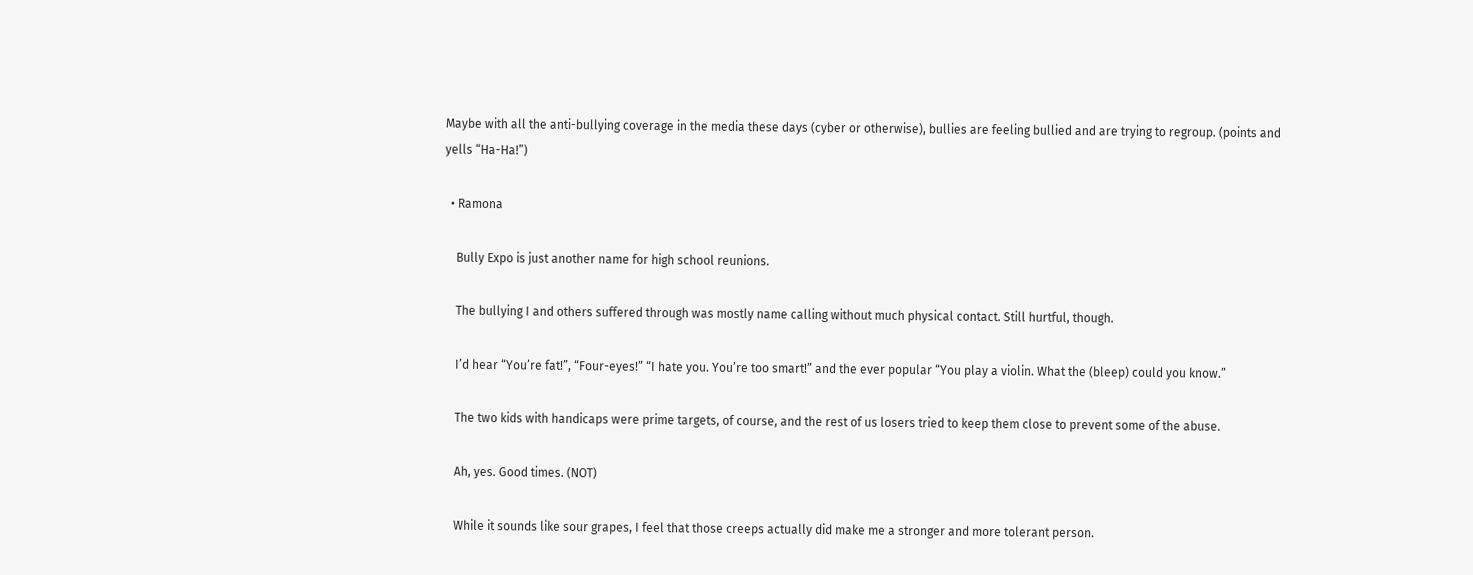Maybe with all the anti-bullying coverage in the media these days (cyber or otherwise), bullies are feeling bullied and are trying to regroup. (points and yells “Ha-Ha!”)

  • Ramona

    Bully Expo is just another name for high school reunions.

    The bullying I and others suffered through was mostly name calling without much physical contact. Still hurtful, though.

    I’d hear “You’re fat!”, “Four-eyes!” “I hate you. You’re too smart!” and the ever popular “You play a violin. What the (bleep) could you know.”

    The two kids with handicaps were prime targets, of course, and the rest of us losers tried to keep them close to prevent some of the abuse.

    Ah, yes. Good times. (NOT)

    While it sounds like sour grapes, I feel that those creeps actually did make me a stronger and more tolerant person.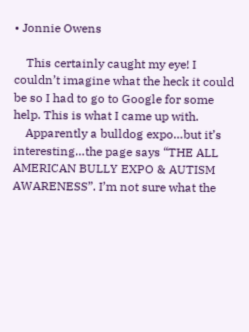• Jonnie Owens

    This certainly caught my eye! I couldn’t imagine what the heck it could be so I had to go to Google for some help. This is what I came up with.
    Apparently a bulldog expo…but it’s interesting…the page says “THE ALL AMERICAN BULLY EXPO & AUTISM AWARENESS”. I’m not sure what the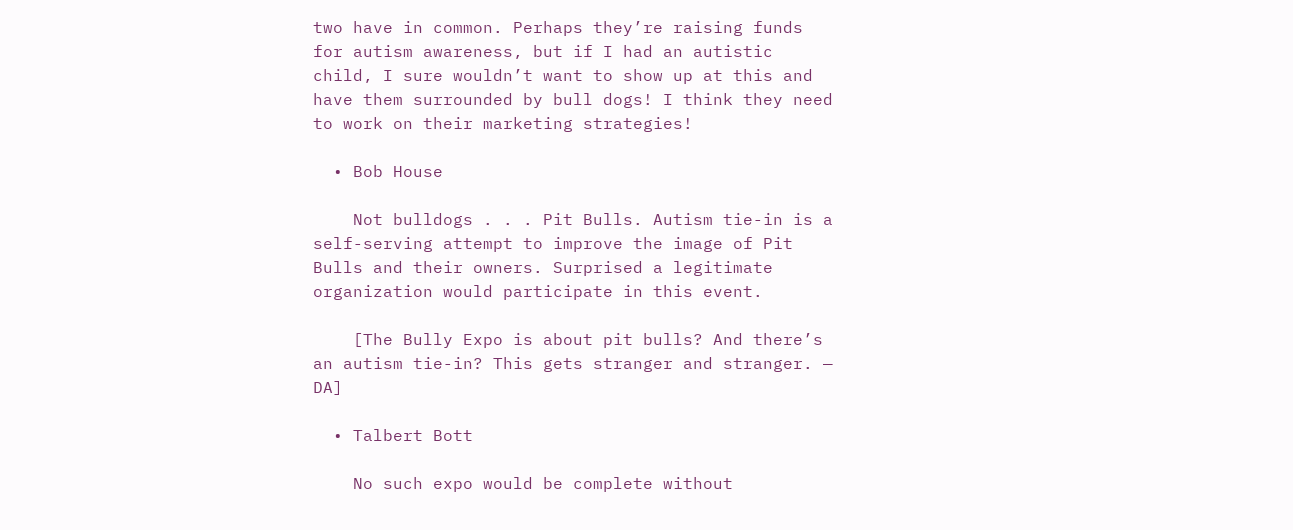two have in common. Perhaps they’re raising funds for autism awareness, but if I had an autistic child, I sure wouldn’t want to show up at this and have them surrounded by bull dogs! I think they need to work on their marketing strategies!

  • Bob House

    Not bulldogs . . . Pit Bulls. Autism tie-in is a self-serving attempt to improve the image of Pit Bulls and their owners. Surprised a legitimate organization would participate in this event.

    [The Bully Expo is about pit bulls? And there’s an autism tie-in? This gets stranger and stranger. — DA]

  • Talbert Bott

    No such expo would be complete without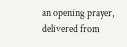an opening prayer, delivered from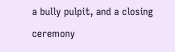a bully pulpit, and a closing ceremony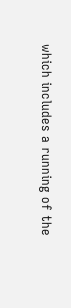which includes a running of the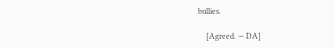bullies.

    [Agreed. — DA]